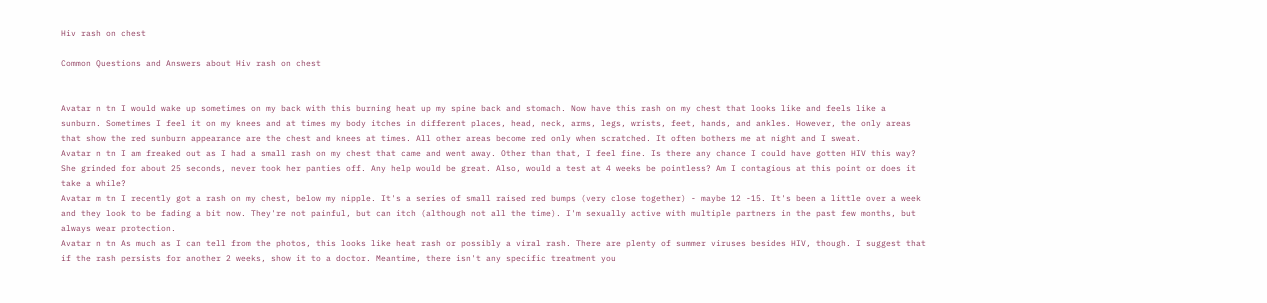Hiv rash on chest

Common Questions and Answers about Hiv rash on chest


Avatar n tn I would wake up sometimes on my back with this burning heat up my spine back and stomach. Now have this rash on my chest that looks like and feels like a sunburn. Sometimes I feel it on my knees and at times my body itches in different places, head, neck, arms, legs, wrists, feet, hands, and ankles. However, the only areas that show the red sunburn appearance are the chest and knees at times. All other areas become red only when scratched. It often bothers me at night and I sweat.
Avatar n tn I am freaked out as I had a small rash on my chest that came and went away. Other than that, I feel fine. Is there any chance I could have gotten HIV this way? She grinded for about 25 seconds, never took her panties off. Any help would be great. Also, would a test at 4 weeks be pointless? Am I contagious at this point or does it take a while?
Avatar m tn I recently got a rash on my chest, below my nipple. It's a series of small raised red bumps (very close together) - maybe 12 -15. It's been a little over a week and they look to be fading a bit now. They're not painful, but can itch (although not all the time). I'm sexually active with multiple partners in the past few months, but always wear protection.
Avatar n tn As much as I can tell from the photos, this looks like heat rash or possibly a viral rash. There are plenty of summer viruses besides HIV, though. I suggest that if the rash persists for another 2 weeks, show it to a doctor. Meantime, there isn't any specific treatment you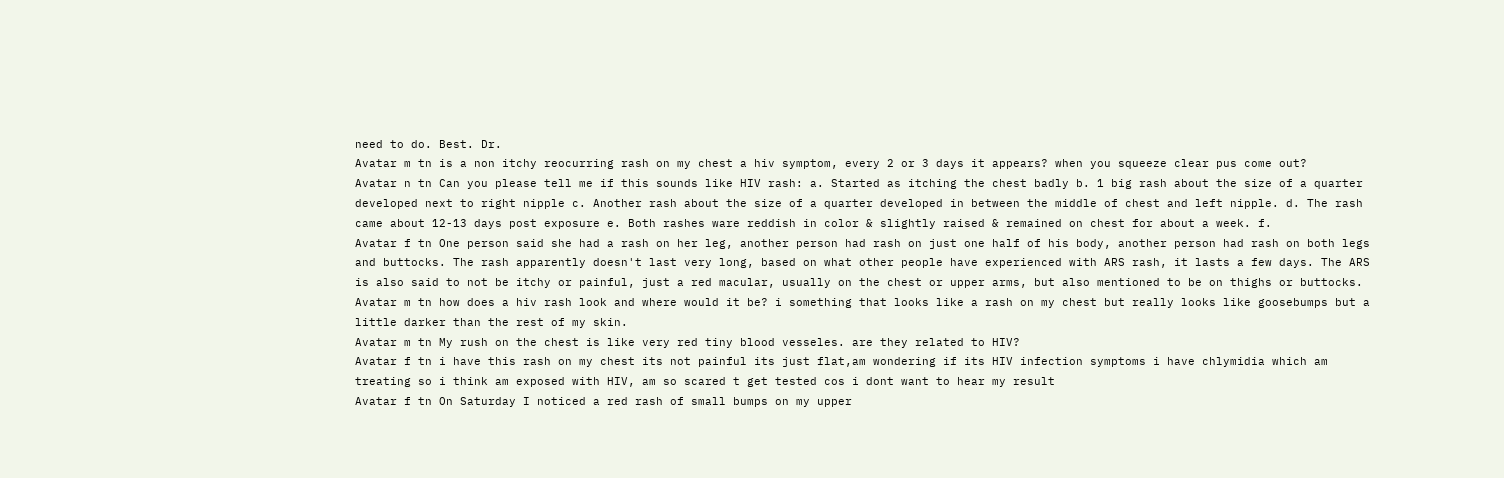need to do. Best. Dr.
Avatar m tn is a non itchy reocurring rash on my chest a hiv symptom, every 2 or 3 days it appears? when you squeeze clear pus come out?
Avatar n tn Can you please tell me if this sounds like HIV rash: a. Started as itching the chest badly b. 1 big rash about the size of a quarter developed next to right nipple c. Another rash about the size of a quarter developed in between the middle of chest and left nipple. d. The rash came about 12-13 days post exposure e. Both rashes ware reddish in color & slightly raised & remained on chest for about a week. f.
Avatar f tn One person said she had a rash on her leg, another person had rash on just one half of his body, another person had rash on both legs and buttocks. The rash apparently doesn't last very long, based on what other people have experienced with ARS rash, it lasts a few days. The ARS is also said to not be itchy or painful, just a red macular, usually on the chest or upper arms, but also mentioned to be on thighs or buttocks.
Avatar m tn how does a hiv rash look and where would it be? i something that looks like a rash on my chest but really looks like goosebumps but a little darker than the rest of my skin.
Avatar m tn My rush on the chest is like very red tiny blood vesseles. are they related to HIV?
Avatar f tn i have this rash on my chest its not painful its just flat,am wondering if its HIV infection symptoms i have chlymidia which am treating so i think am exposed with HIV, am so scared t get tested cos i dont want to hear my result
Avatar f tn On Saturday I noticed a red rash of small bumps on my upper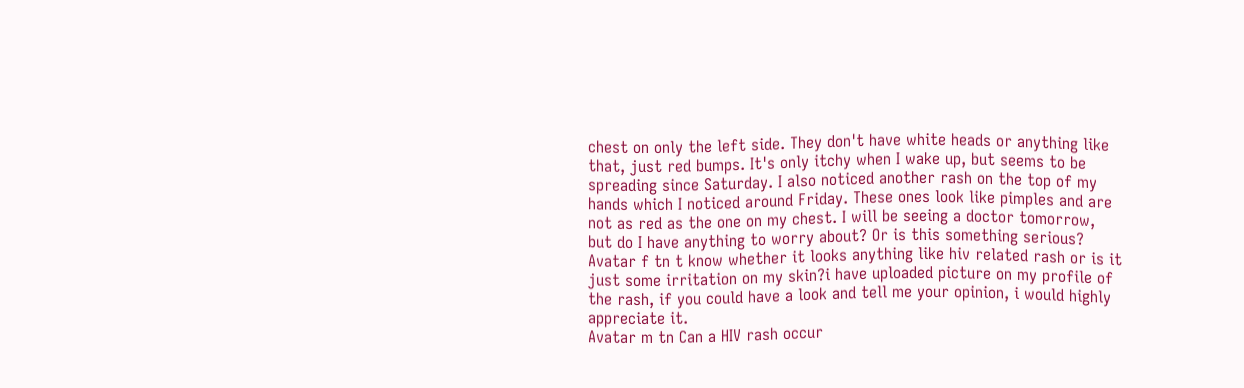chest on only the left side. They don't have white heads or anything like that, just red bumps. It's only itchy when I wake up, but seems to be spreading since Saturday. I also noticed another rash on the top of my hands which I noticed around Friday. These ones look like pimples and are not as red as the one on my chest. I will be seeing a doctor tomorrow, but do I have anything to worry about? Or is this something serious?
Avatar f tn t know whether it looks anything like hiv related rash or is it just some irritation on my skin?i have uploaded picture on my profile of the rash, if you could have a look and tell me your opinion, i would highly appreciate it.
Avatar m tn Can a HIV rash occur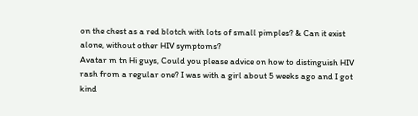on the chest as a red blotch with lots of small pimples? & Can it exist alone, without other HIV symptoms?
Avatar m tn Hi guys, Could you please advice on how to distinguish HIV rash from a regular one? I was with a girl about 5 weeks ago and I got kind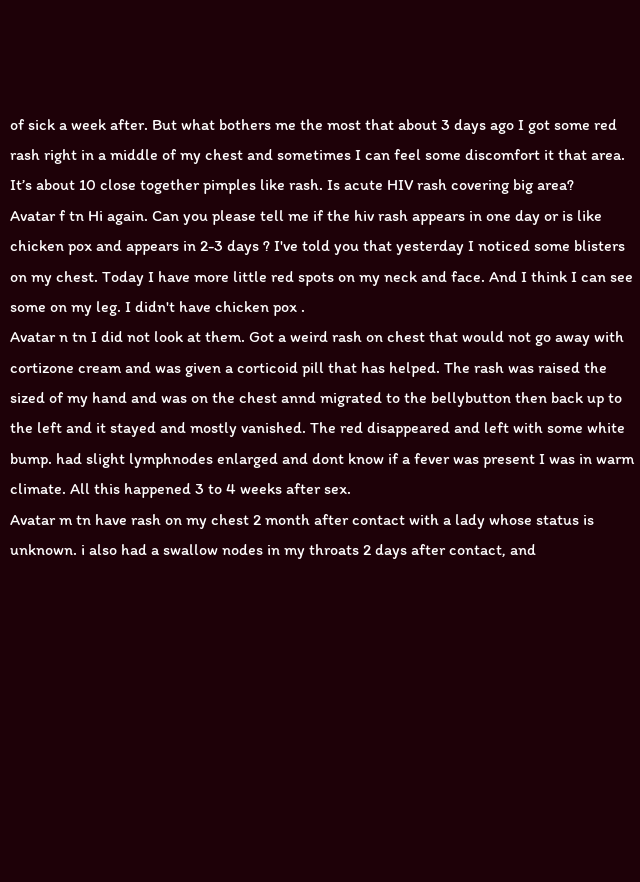of sick a week after. But what bothers me the most that about 3 days ago I got some red rash right in a middle of my chest and sometimes I can feel some discomfort it that area. It’s about 10 close together pimples like rash. Is acute HIV rash covering big area?
Avatar f tn Hi again. Can you please tell me if the hiv rash appears in one day or is like chicken pox and appears in 2-3 days ? I've told you that yesterday I noticed some blisters on my chest. Today I have more little red spots on my neck and face. And I think I can see some on my leg. I didn't have chicken pox .
Avatar n tn I did not look at them. Got a weird rash on chest that would not go away with cortizone cream and was given a corticoid pill that has helped. The rash was raised the sized of my hand and was on the chest annd migrated to the bellybutton then back up to the left and it stayed and mostly vanished. The red disappeared and left with some white bump. had slight lymphnodes enlarged and dont know if a fever was present I was in warm climate. All this happened 3 to 4 weeks after sex.
Avatar m tn have rash on my chest 2 month after contact with a lady whose status is unknown. i also had a swallow nodes in my throats 2 days after contact, and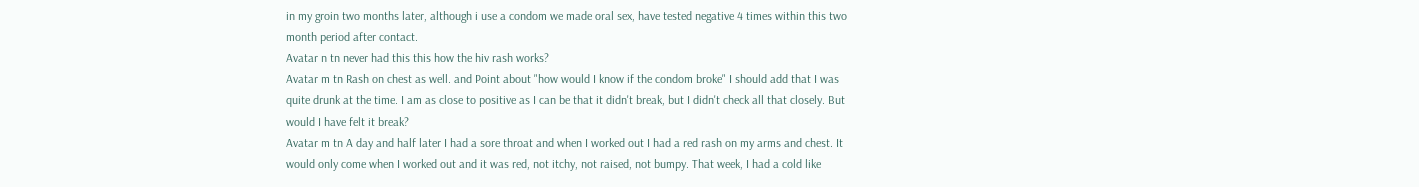in my groin two months later, although i use a condom we made oral sex, have tested negative 4 times within this two month period after contact.
Avatar n tn never had this this how the hiv rash works?
Avatar m tn Rash on chest as well. and Point about "how would I know if the condom broke" I should add that I was quite drunk at the time. I am as close to positive as I can be that it didn't break, but I didn't check all that closely. But would I have felt it break?
Avatar m tn A day and half later I had a sore throat and when I worked out I had a red rash on my arms and chest. It would only come when I worked out and it was red, not itchy, not raised, not bumpy. That week, I had a cold like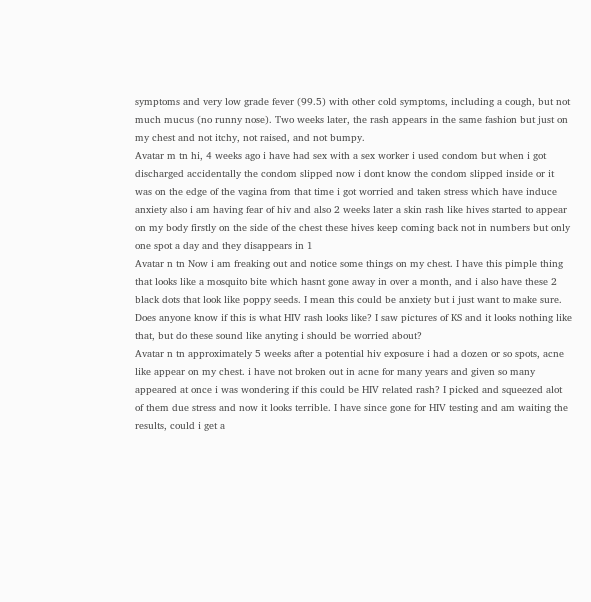symptoms and very low grade fever (99.5) with other cold symptoms, including a cough, but not much mucus (no runny nose). Two weeks later, the rash appears in the same fashion but just on my chest and not itchy, not raised, and not bumpy.
Avatar m tn hi, 4 weeks ago i have had sex with a sex worker i used condom but when i got discharged accidentally the condom slipped now i dont know the condom slipped inside or it was on the edge of the vagina from that time i got worried and taken stress which have induce anxiety also i am having fear of hiv and also 2 weeks later a skin rash like hives started to appear on my body firstly on the side of the chest these hives keep coming back not in numbers but only one spot a day and they disappears in 1
Avatar n tn Now i am freaking out and notice some things on my chest. I have this pimple thing that looks like a mosquito bite which hasnt gone away in over a month, and i also have these 2 black dots that look like poppy seeds. I mean this could be anxiety but i just want to make sure. Does anyone know if this is what HIV rash looks like? I saw pictures of KS and it looks nothing like that, but do these sound like anyting i should be worried about?
Avatar n tn approximately 5 weeks after a potential hiv exposure i had a dozen or so spots, acne like appear on my chest. i have not broken out in acne for many years and given so many appeared at once i was wondering if this could be HIV related rash? I picked and squeezed alot of them due stress and now it looks terrible. I have since gone for HIV testing and am waiting the results, could i get a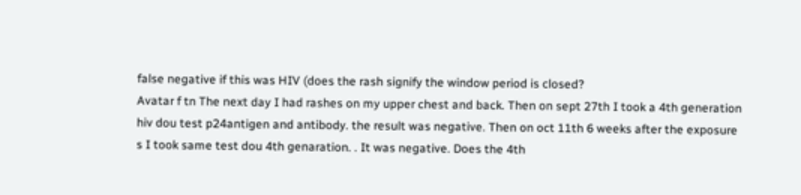false negative if this was HIV (does the rash signify the window period is closed?
Avatar f tn The next day I had rashes on my upper chest and back. Then on sept 27th I took a 4th generation hiv dou test p24antigen and antibody. the result was negative. Then on oct 11th 6 weeks after the exposure s I took same test dou 4th genaration. . It was negative. Does the 4th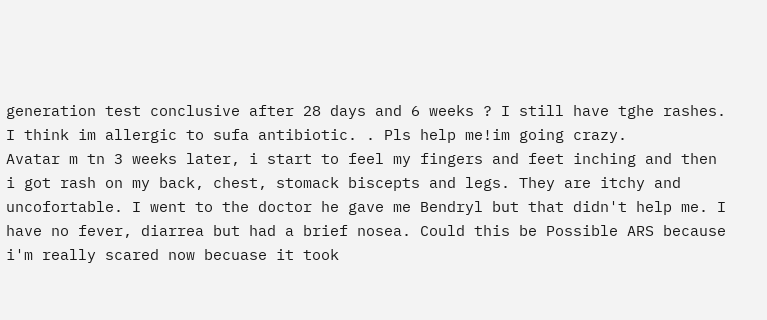generation test conclusive after 28 days and 6 weeks ? I still have tghe rashes. I think im allergic to sufa antibiotic. . Pls help me!im going crazy.
Avatar m tn 3 weeks later, i start to feel my fingers and feet inching and then i got rash on my back, chest, stomack biscepts and legs. They are itchy and uncofortable. I went to the doctor he gave me Bendryl but that didn't help me. I have no fever, diarrea but had a brief nosea. Could this be Possible ARS because i'm really scared now becuase it took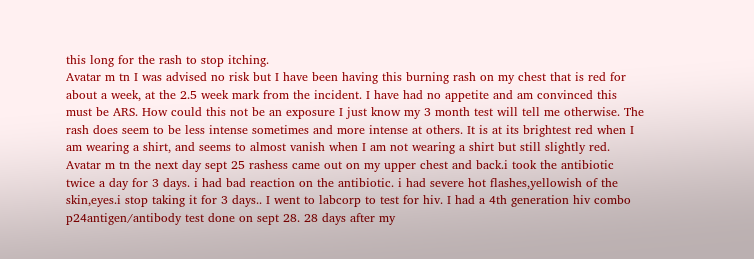this long for the rash to stop itching.
Avatar m tn I was advised no risk but I have been having this burning rash on my chest that is red for about a week, at the 2.5 week mark from the incident. I have had no appetite and am convinced this must be ARS. How could this not be an exposure I just know my 3 month test will tell me otherwise. The rash does seem to be less intense sometimes and more intense at others. It is at its brightest red when I am wearing a shirt, and seems to almost vanish when I am not wearing a shirt but still slightly red.
Avatar m tn the next day sept 25 rashess came out on my upper chest and back.i took the antibiotic twice a day for 3 days. i had bad reaction on the antibiotic. i had severe hot flashes,yellowish of the skin,eyes.i stop taking it for 3 days.. I went to labcorp to test for hiv. I had a 4th generation hiv combo p24antigen/antibody test done on sept 28. 28 days after my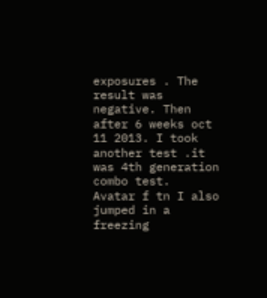exposures . The result was negative. Then after 6 weeks oct 11 2013. I took another test .it was 4th generation combo test.
Avatar f tn I also jumped in a freezing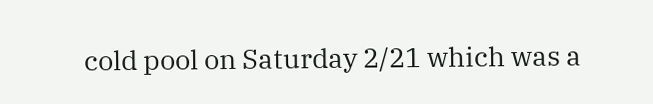cold pool on Saturday 2/21 which was a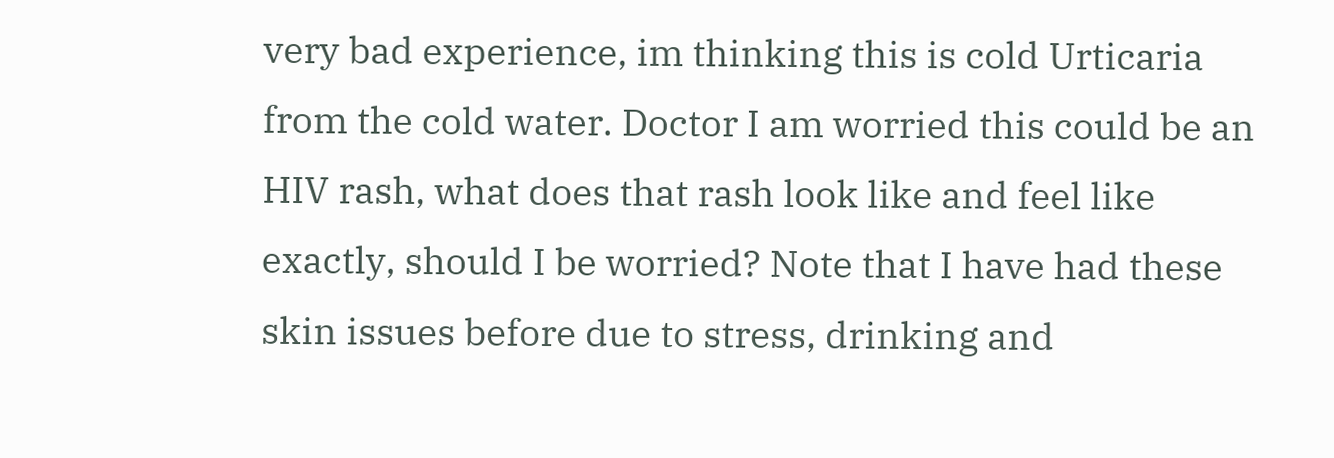very bad experience, im thinking this is cold Urticaria from the cold water. Doctor I am worried this could be an HIV rash, what does that rash look like and feel like exactly, should I be worried? Note that I have had these skin issues before due to stress, drinking and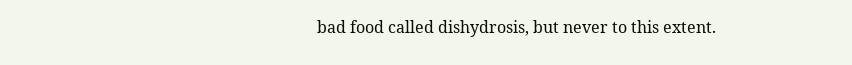bad food called dishydrosis, but never to this extent.